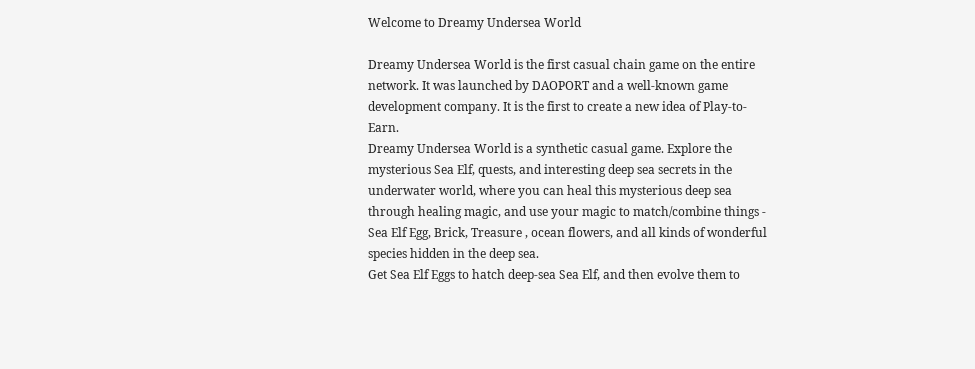Welcome to Dreamy Undersea World

Dreamy Undersea World is the first casual chain game on the entire network. It was launched by DAOPORT and a well-known game development company. It is the first to create a new idea of Play-to-Earn.
Dreamy Undersea World is a synthetic casual game. Explore the mysterious Sea Elf, quests, and interesting deep sea secrets in the underwater world, where you can heal this mysterious deep sea through healing magic, and use your magic to match/combine things - Sea Elf Egg, Brick, Treasure , ocean flowers, and all kinds of wonderful species hidden in the deep sea.
Get Sea Elf Eggs to hatch deep-sea Sea Elf, and then evolve them to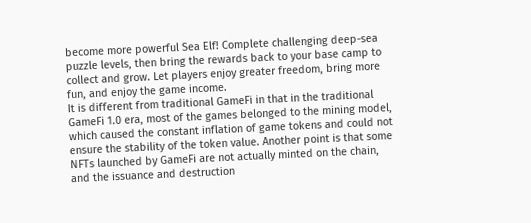become more powerful Sea Elf! Complete challenging deep-sea puzzle levels, then bring the rewards back to your base camp to collect and grow. Let players enjoy greater freedom, bring more fun, and enjoy the game income.
It is different from traditional GameFi in that in the traditional GameFi 1.0 era, most of the games belonged to the mining model, which caused the constant inflation of game tokens and could not ensure the stability of the token value. Another point is that some NFTs launched by GameFi are not actually minted on the chain, and the issuance and destruction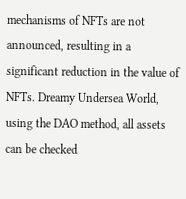mechanisms of NFTs are not announced, resulting in a significant reduction in the value of NFTs. Dreamy Undersea World, using the DAO method, all assets can be checked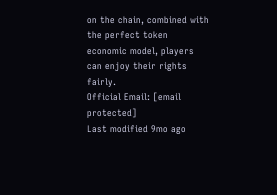on the chain, combined with the perfect token economic model, players can enjoy their rights fairly.
Official Email: [email protected]
Last modified 9mo ago